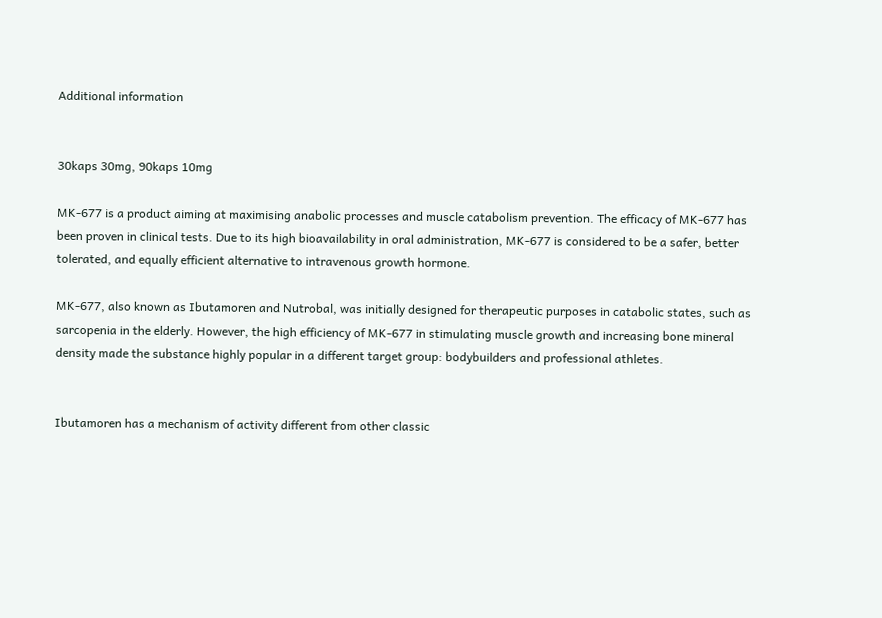Additional information


30kaps 30mg, 90kaps 10mg

MK-677 is a product aiming at maximising anabolic processes and muscle catabolism prevention. The efficacy of MK-677 has been proven in clinical tests. Due to its high bioavailability in oral administration, MK-677 is considered to be a safer, better tolerated, and equally efficient alternative to intravenous growth hormone.

MK-677, also known as Ibutamoren and Nutrobal, was initially designed for therapeutic purposes in catabolic states, such as sarcopenia in the elderly. However, the high efficiency of MK-677 in stimulating muscle growth and increasing bone mineral density made the substance highly popular in a different target group: bodybuilders and professional athletes.


Ibutamoren has a mechanism of activity different from other classic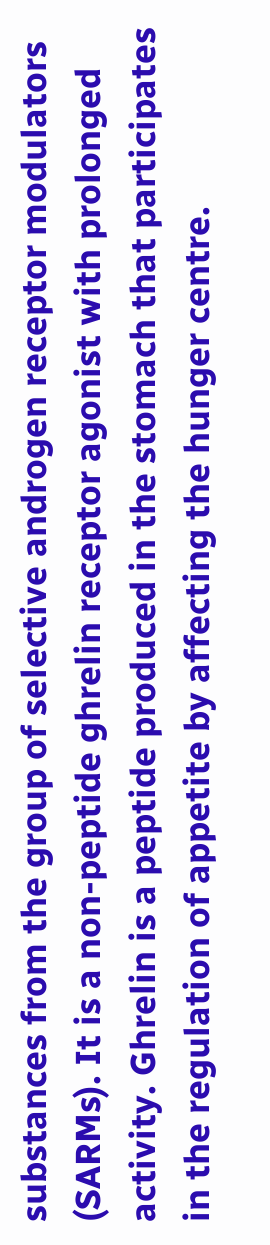substances from the group of selective androgen receptor modulators (SARMs). It is a non-peptide ghrelin receptor agonist with prolonged activity. Ghrelin is a peptide produced in the stomach that participates in the regulation of appetite by affecting the hunger centre.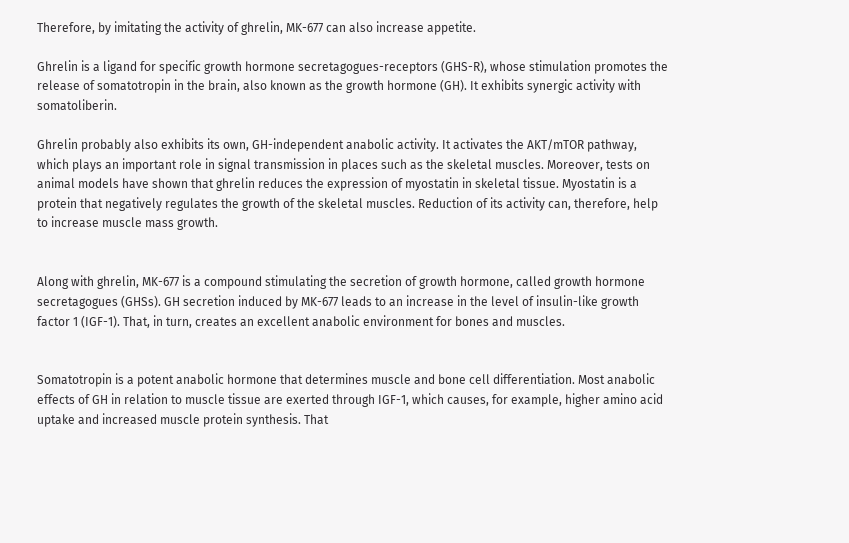Therefore, by imitating the activity of ghrelin, MK-677 can also increase appetite.

Ghrelin is a ligand for specific growth hormone secretagogues-receptors (GHS-R), whose stimulation promotes the release of somatotropin in the brain, also known as the growth hormone (GH). It exhibits synergic activity with somatoliberin.

Ghrelin probably also exhibits its own, GH-independent anabolic activity. It activates the AKT/mTOR pathway, which plays an important role in signal transmission in places such as the skeletal muscles. Moreover, tests on animal models have shown that ghrelin reduces the expression of myostatin in skeletal tissue. Myostatin is a protein that negatively regulates the growth of the skeletal muscles. Reduction of its activity can, therefore, help to increase muscle mass growth.


Along with ghrelin, MK-677 is a compound stimulating the secretion of growth hormone, called growth hormone secretagogues (GHSs). GH secretion induced by MK-677 leads to an increase in the level of insulin-like growth factor 1 (IGF-1). That, in turn, creates an excellent anabolic environment for bones and muscles.


Somatotropin is a potent anabolic hormone that determines muscle and bone cell differentiation. Most anabolic effects of GH in relation to muscle tissue are exerted through IGF-1, which causes, for example, higher amino acid uptake and increased muscle protein synthesis. That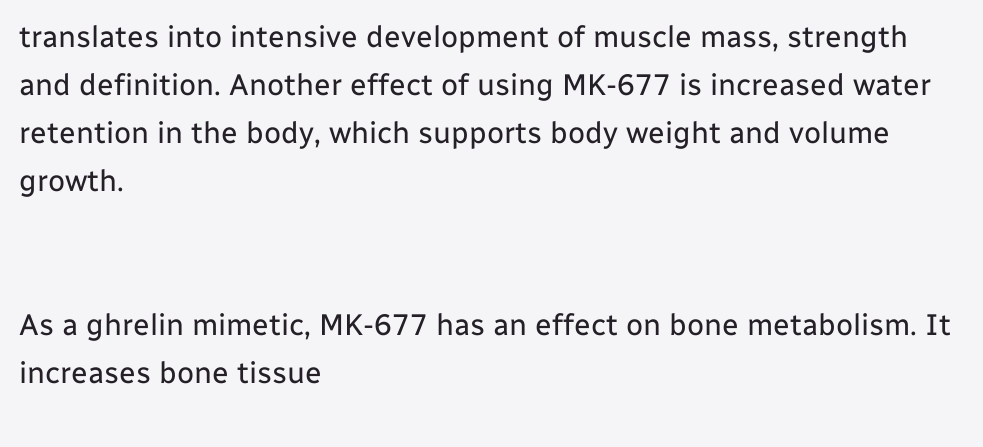translates into intensive development of muscle mass, strength and definition. Another effect of using MK-677 is increased water retention in the body, which supports body weight and volume growth.


As a ghrelin mimetic, MK-677 has an effect on bone metabolism. It increases bone tissue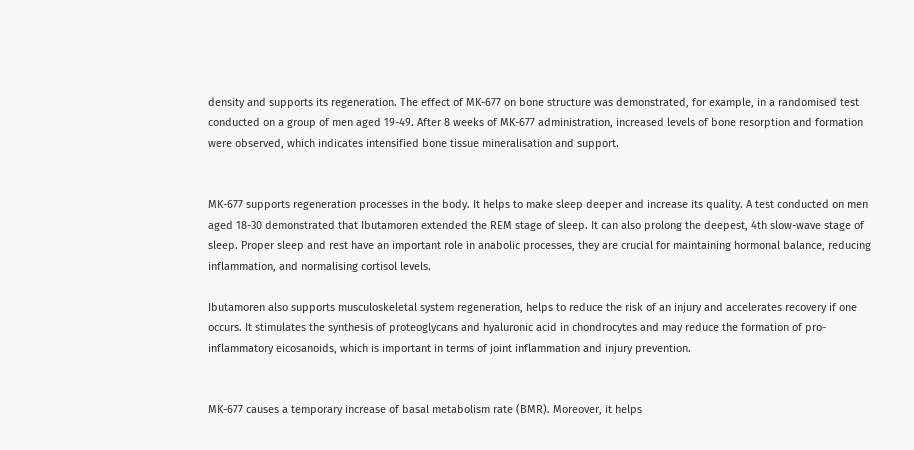density and supports its regeneration. The effect of MK-677 on bone structure was demonstrated, for example, in a randomised test conducted on a group of men aged 19-49. After 8 weeks of MK-677 administration, increased levels of bone resorption and formation were observed, which indicates intensified bone tissue mineralisation and support.


MK-677 supports regeneration processes in the body. It helps to make sleep deeper and increase its quality. A test conducted on men aged 18-30 demonstrated that Ibutamoren extended the REM stage of sleep. It can also prolong the deepest, 4th slow-wave stage of sleep. Proper sleep and rest have an important role in anabolic processes, they are crucial for maintaining hormonal balance, reducing inflammation, and normalising cortisol levels.

Ibutamoren also supports musculoskeletal system regeneration, helps to reduce the risk of an injury and accelerates recovery if one occurs. It stimulates the synthesis of proteoglycans and hyaluronic acid in chondrocytes and may reduce the formation of pro-inflammatory eicosanoids, which is important in terms of joint inflammation and injury prevention.


MK-677 causes a temporary increase of basal metabolism rate (BMR). Moreover, it helps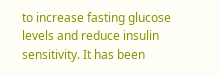to increase fasting glucose levels and reduce insulin sensitivity. It has been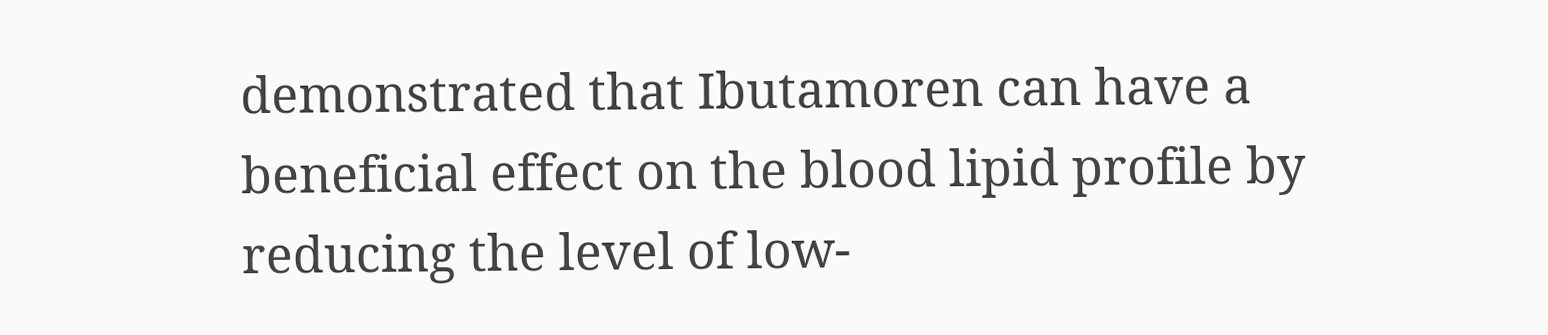demonstrated that Ibutamoren can have a beneficial effect on the blood lipid profile by reducing the level of low-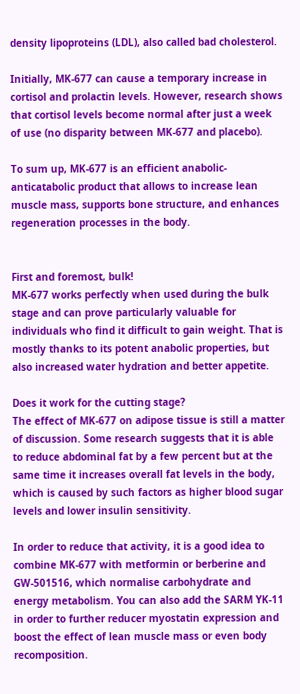density lipoproteins (LDL), also called bad cholesterol.

Initially, MK-677 can cause a temporary increase in cortisol and prolactin levels. However, research shows that cortisol levels become normal after just a week of use (no disparity between MK-677 and placebo).

To sum up, MK-677 is an efficient anabolic-anticatabolic product that allows to increase lean muscle mass, supports bone structure, and enhances regeneration processes in the body.


First and foremost, bulk!
MK-677 works perfectly when used during the bulk stage and can prove particularly valuable for individuals who find it difficult to gain weight. That is mostly thanks to its potent anabolic properties, but also increased water hydration and better appetite.

Does it work for the cutting stage?
The effect of MK-677 on adipose tissue is still a matter of discussion. Some research suggests that it is able to reduce abdominal fat by a few percent but at the same time it increases overall fat levels in the body, which is caused by such factors as higher blood sugar levels and lower insulin sensitivity.

In order to reduce that activity, it is a good idea to combine MK-677 with metformin or berberine and GW-501516, which normalise carbohydrate and energy metabolism. You can also add the SARM YK-11 in order to further reducer myostatin expression and boost the effect of lean muscle mass or even body recomposition.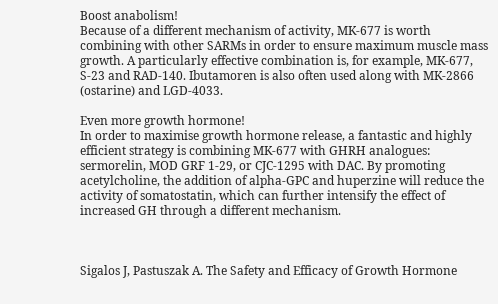Boost anabolism!
Because of a different mechanism of activity, MK-677 is worth combining with other SARMs in order to ensure maximum muscle mass growth. A particularly effective combination is, for example, MK-677, S-23 and RAD-140. Ibutamoren is also often used along with MK-2866 (ostarine) and LGD-4033.

Even more growth hormone!
In order to maximise growth hormone release, a fantastic and highly efficient strategy is combining MK-677 with GHRH analogues: sermorelin, MOD GRF 1-29, or CJC-1295 with DAC. By promoting acetylcholine, the addition of alpha-GPC and huperzine will reduce the activity of somatostatin, which can further intensify the effect of increased GH through a different mechanism.



Sigalos J, Pastuszak A. The Safety and Efficacy of Growth Hormone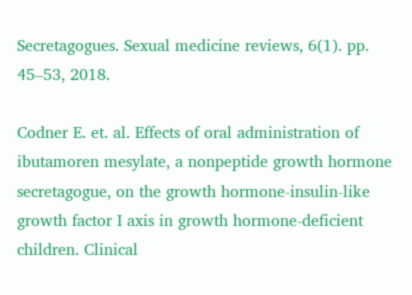Secretagogues. Sexual medicine reviews, 6(1). pp. 45–53, 2018.

Codner E. et. al. Effects of oral administration of ibutamoren mesylate, a nonpeptide growth hormone secretagogue, on the growth hormone-insulin-like growth factor I axis in growth hormone-deficient children. Clinical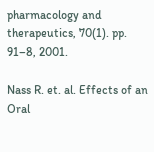pharmacology and therapeutics, 70(1). pp. 91–8, 2001.

Nass R. et. al. Effects of an Oral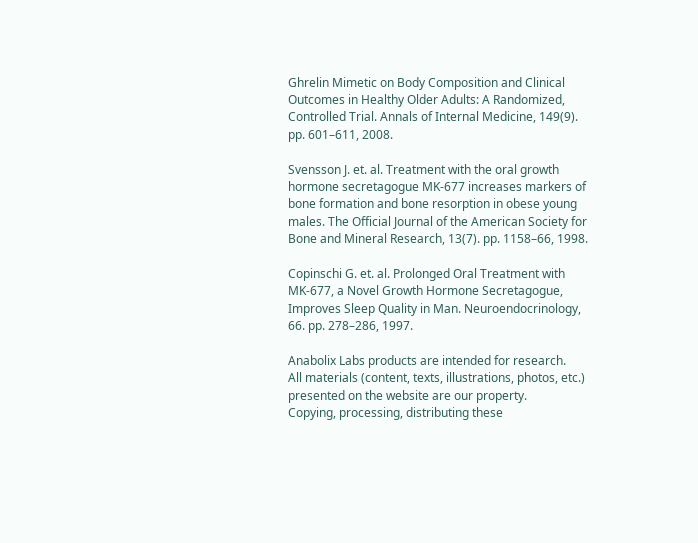Ghrelin Mimetic on Body Composition and Clinical Outcomes in Healthy Older Adults: A Randomized, Controlled Trial. Annals of Internal Medicine, 149(9). pp. 601–611, 2008.

Svensson J. et. al. Treatment with the oral growth hormone secretagogue MK-677 increases markers of bone formation and bone resorption in obese young males. The Official Journal of the American Society for Bone and Mineral Research, 13(7). pp. 1158–66, 1998.

Copinschi G. et. al. Prolonged Oral Treatment with MK-677, a Novel Growth Hormone Secretagogue, Improves Sleep Quality in Man. Neuroendocrinology, 66. pp. 278–286, 1997.

Anabolix Labs products are intended for research.
All materials (content, texts, illustrations, photos, etc.) presented on the website are our property.
Copying, processing, distributing these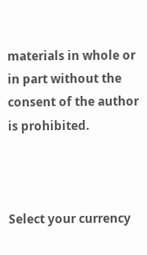materials in whole or in part without the consent of the author is prohibited.



Select your currency